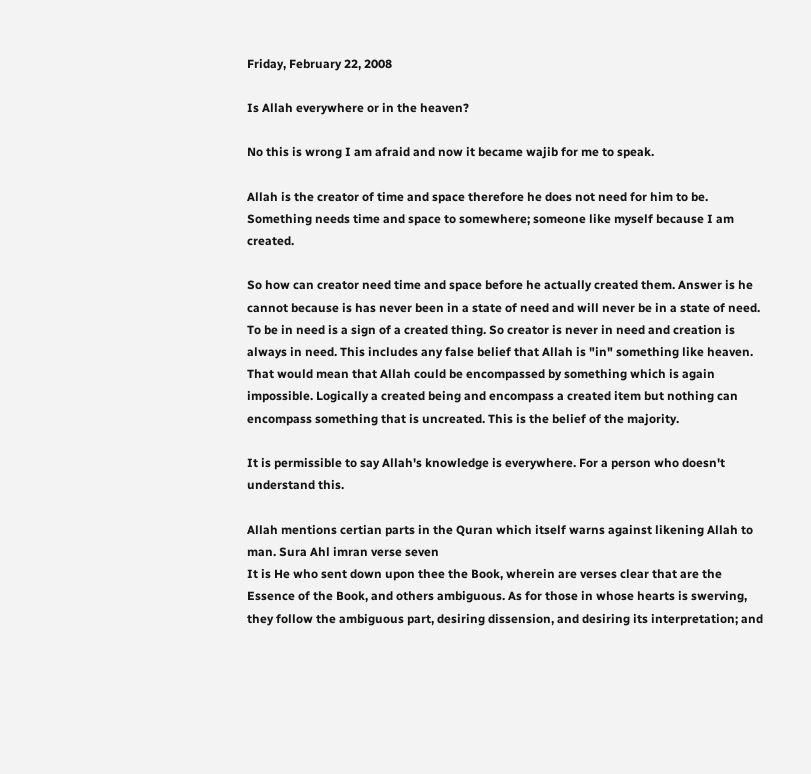Friday, February 22, 2008

Is Allah everywhere or in the heaven?

No this is wrong I am afraid and now it became wajib for me to speak.

Allah is the creator of time and space therefore he does not need for him to be. Something needs time and space to somewhere; someone like myself because I am created.

So how can creator need time and space before he actually created them. Answer is he cannot because is has never been in a state of need and will never be in a state of need. To be in need is a sign of a created thing. So creator is never in need and creation is always in need. This includes any false belief that Allah is "in" something like heaven. That would mean that Allah could be encompassed by something which is again impossible. Logically a created being and encompass a created item but nothing can encompass something that is uncreated. This is the belief of the majority.

It is permissible to say Allah's knowledge is everywhere. For a person who doesn't understand this.

Allah mentions certian parts in the Quran which itself warns against likening Allah to man. Sura Ahl imran verse seven
It is He who sent down upon thee the Book, wherein are verses clear that are the Essence of the Book, and others ambiguous. As for those in whose hearts is swerving, they follow the ambiguous part, desiring dissension, and desiring its interpretation; and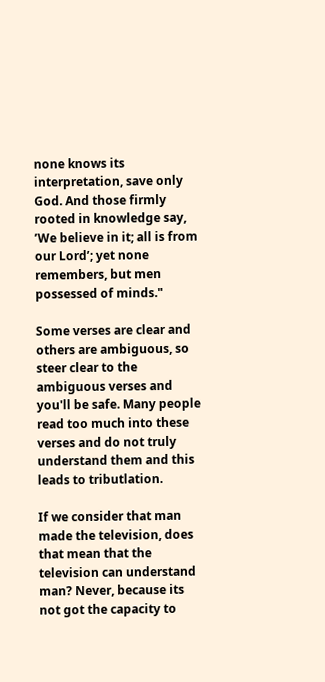none knows its interpretation, save only God. And those firmly rooted in knowledge say, ’We believe in it; all is from our Lord’; yet none remembers, but men possessed of minds."

Some verses are clear and others are ambiguous, so steer clear to the ambiguous verses and you'll be safe. Many people read too much into these verses and do not truly understand them and this leads to tributlation.

If we consider that man made the television, does that mean that the television can understand man? Never, because its not got the capacity to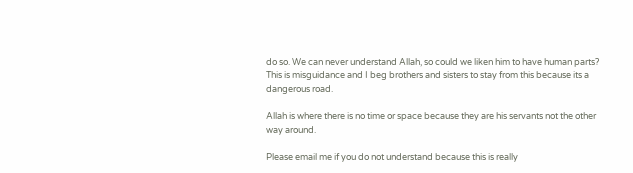do so. We can never understand Allah, so could we liken him to have human parts? This is misguidance and I beg brothers and sisters to stay from this because its a dangerous road.

Allah is where there is no time or space because they are his servants not the other way around.

Please email me if you do not understand because this is really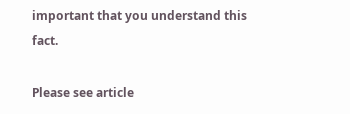important that you understand this fact.

Please see article